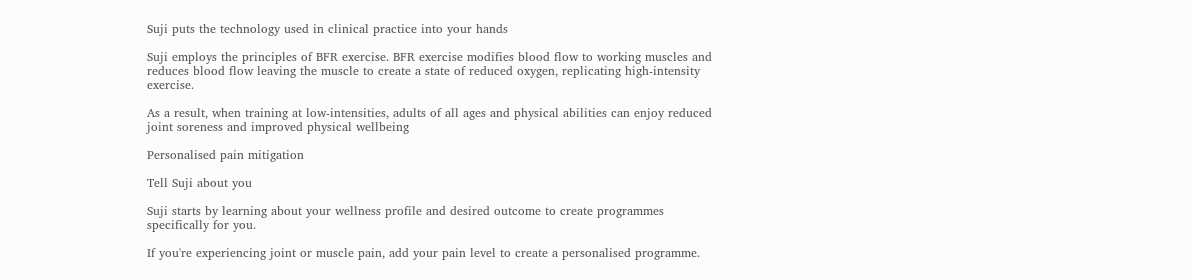Suji puts the technology used in clinical practice into your hands

Suji employs the principles of BFR exercise. BFR exercise modifies blood flow to working muscles and reduces blood flow leaving the muscle to create a state of reduced oxygen, replicating high-intensity exercise.

As a result, when training at low-intensities, adults of all ages and physical abilities can enjoy reduced joint soreness and improved physical wellbeing

Personalised pain mitigation

Tell Suji about you

Suji starts by learning about your wellness profile and desired outcome to create programmes specifically for you.

If you're experiencing joint or muscle pain, add your pain level to create a personalised programme.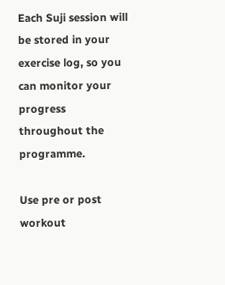Each Suji session will be stored in your exercise log, so you can monitor your progress throughout the programme.

Use pre or post workout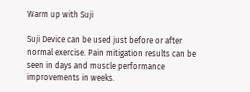Warm up with Suji

Suji Device can be used just before or after normal exercise. Pain mitigation results can be seen in days and muscle performance improvements in weeks.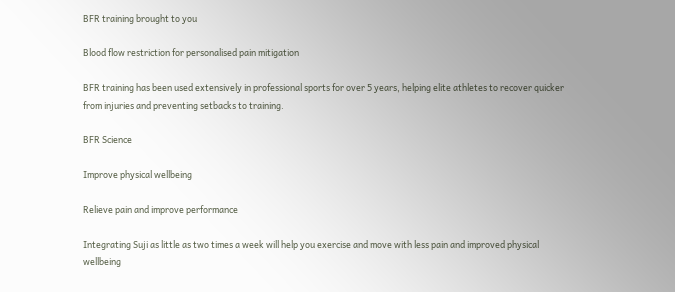BFR training brought to you

Blood flow restriction for personalised pain mitigation

BFR training has been used extensively in professional sports for over 5 years, helping elite athletes to recover quicker from injuries and preventing setbacks to training.

BFR Science

Improve physical wellbeing

Relieve pain and improve performance

Integrating Suji as little as two times a week will help you exercise and move with less pain and improved physical wellbeing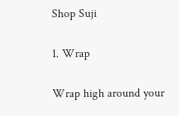Shop Suji

1. Wrap

Wrap high around your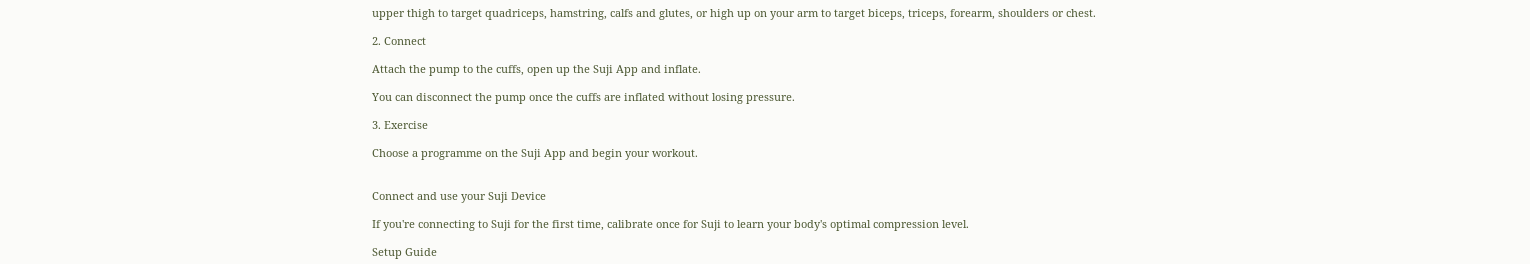upper thigh to target quadriceps, hamstring, calfs and glutes, or high up on your arm to target biceps, triceps, forearm, shoulders or chest.

2. Connect

Attach the pump to the cuffs, open up the Suji App and inflate.

You can disconnect the pump once the cuffs are inflated without losing pressure.

3. Exercise

Choose a programme on the Suji App and begin your workout.


Connect and use your Suji Device

If you're connecting to Suji for the first time, calibrate once for Suji to learn your body's optimal compression level.

Setup Guide